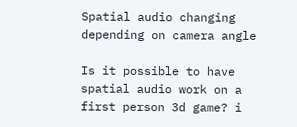Spatial audio changing depending on camera angle

Is it possible to have spatial audio work on a first person 3d game? i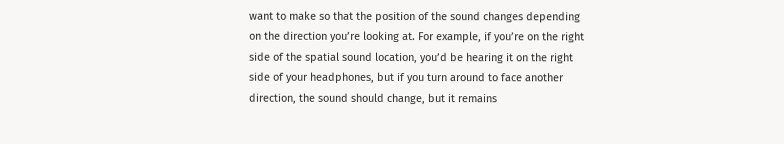want to make so that the position of the sound changes depending on the direction you’re looking at. For example, if you’re on the right side of the spatial sound location, you’d be hearing it on the right side of your headphones, but if you turn around to face another direction, the sound should change, but it remains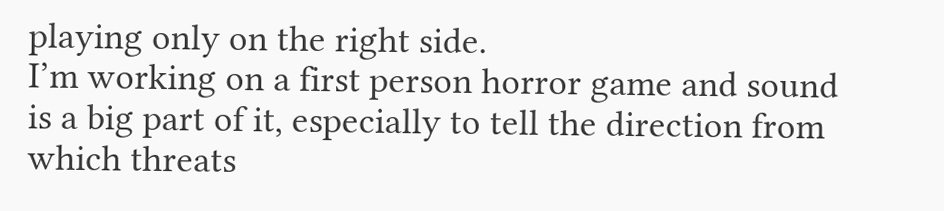playing only on the right side.
I’m working on a first person horror game and sound is a big part of it, especially to tell the direction from which threats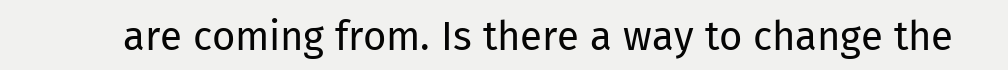are coming from. Is there a way to change the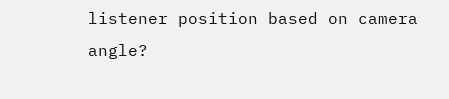listener position based on camera angle?